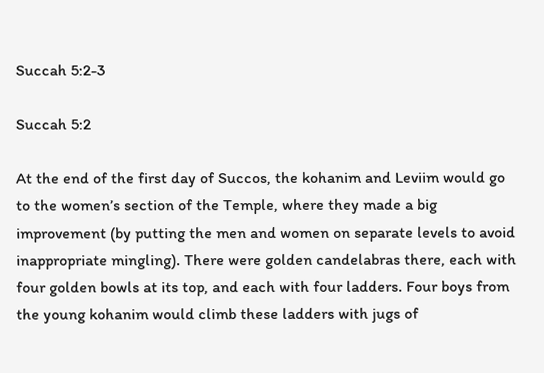Succah 5:2-3

Succah 5:2

At the end of the first day of Succos, the kohanim and Leviim would go to the women’s section of the Temple, where they made a big improvement (by putting the men and women on separate levels to avoid inappropriate mingling). There were golden candelabras there, each with four golden bowls at its top, and each with four ladders. Four boys from the young kohanim would climb these ladders with jugs of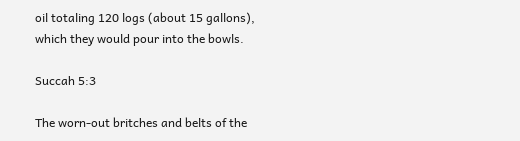oil totaling 120 logs (about 15 gallons), which they would pour into the bowls.

Succah 5:3

The worn-out britches and belts of the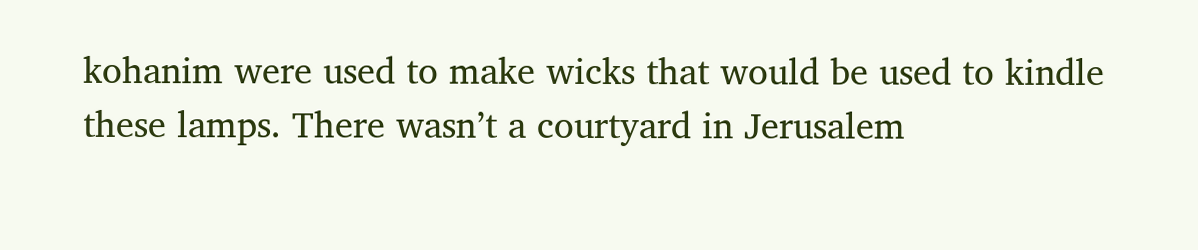kohanim were used to make wicks that would be used to kindle these lamps. There wasn’t a courtyard in Jerusalem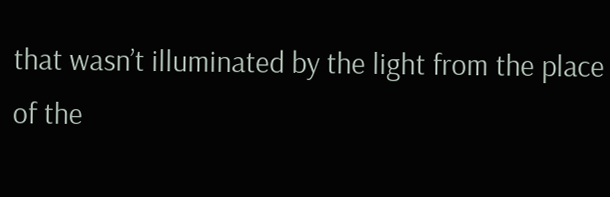that wasn’t illuminated by the light from the place of the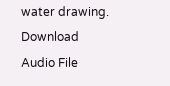water drawing.
Download Audio File